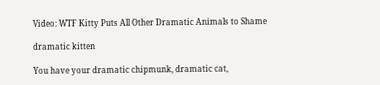Video: WTF Kitty Puts All Other Dramatic Animals to Shame

dramatic kitten

You have your dramatic chipmunk, dramatic cat,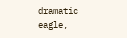dramatic eagle,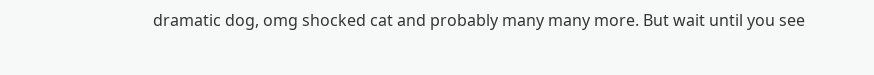dramatic dog, omg shocked cat and probably many many more. But wait until you see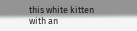this white kitten with an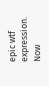epic wtf expression. Now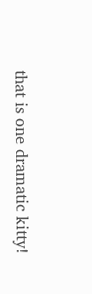that is one dramatic kitty!